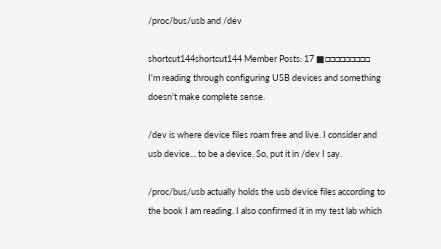/proc/bus/usb and /dev

shortcut144shortcut144 Member Posts: 17 ■□□□□□□□□□
I'm reading through configuring USB devices and something doesn't make complete sense.

/dev is where device files roam free and live. I consider and usb device... to be a device. So, put it in /dev I say.

/proc/bus/usb actually holds the usb device files according to the book I am reading. I also confirmed it in my test lab which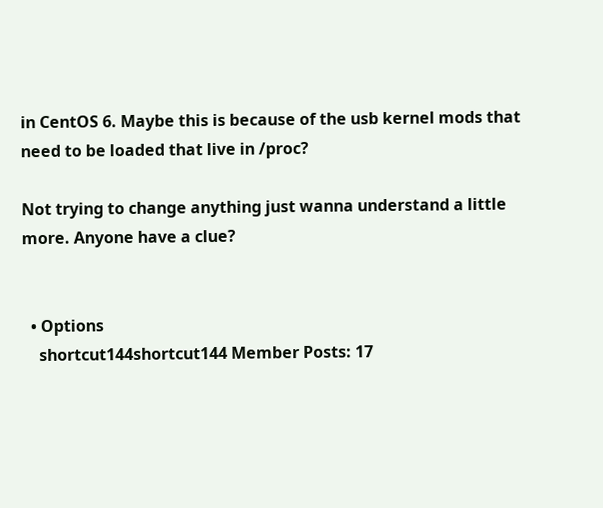in CentOS 6. Maybe this is because of the usb kernel mods that need to be loaded that live in /proc?

Not trying to change anything just wanna understand a little more. Anyone have a clue?


  • Options
    shortcut144shortcut144 Member Posts: 17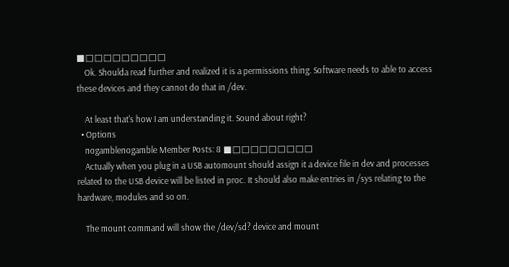■□□□□□□□□□
    Ok. Shoulda read further and realized it is a permissions thing. Software needs to able to access these devices and they cannot do that in /dev.

    At least that's how I am understanding it. Sound about right?
  • Options
    nogamblenogamble Member Posts: 8 ■□□□□□□□□□
    Actually when you plug in a USB automount should assign it a device file in dev and processes related to the USB device will be listed in proc. It should also make entries in /sys relating to the hardware, modules and so on.

    The mount command will show the /dev/sd? device and mount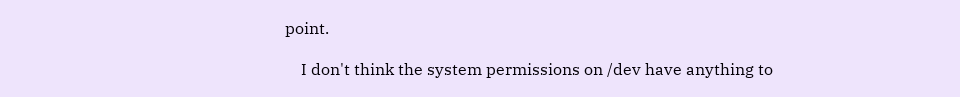point.

    I don't think the system permissions on /dev have anything to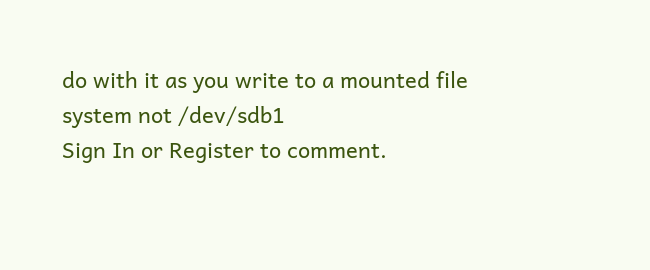do with it as you write to a mounted file system not /dev/sdb1
Sign In or Register to comment.